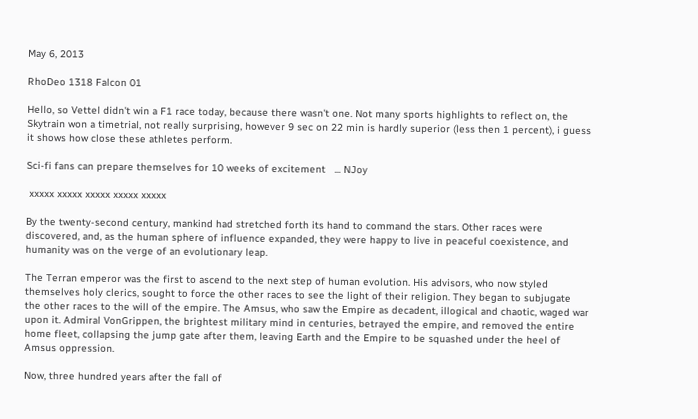May 6, 2013

RhoDeo 1318 Falcon 01

Hello, so Vettel didn't win a F1 race today, because there wasn't one. Not many sports highlights to reflect on, the Skytrain won a timetrial, not really surprising, however 9 sec on 22 min is hardly superior (less then 1 percent), i guess it shows how close these athletes perform.

Sci-fi fans can prepare themselves for 10 weeks of excitement   ... NJoy

 xxxxx xxxxx xxxxx xxxxx xxxxx

By the twenty-second century, mankind had stretched forth its hand to command the stars. Other races were discovered, and, as the human sphere of influence expanded, they were happy to live in peaceful coexistence, and humanity was on the verge of an evolutionary leap.

The Terran emperor was the first to ascend to the next step of human evolution. His advisors, who now styled themselves holy clerics, sought to force the other races to see the light of their religion. They began to subjugate the other races to the will of the empire. The Amsus, who saw the Empire as decadent, illogical and chaotic, waged war upon it. Admiral VonGrippen, the brightest military mind in centuries, betrayed the empire, and removed the entire home fleet, collapsing the jump gate after them, leaving Earth and the Empire to be squashed under the heel of Amsus oppression.

Now, three hundred years after the fall of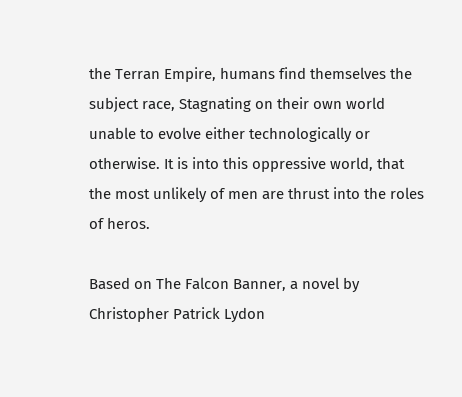the Terran Empire, humans find themselves the subject race, Stagnating on their own world unable to evolve either technologically or otherwise. It is into this oppressive world, that the most unlikely of men are thrust into the roles of heros.

Based on The Falcon Banner, a novel by Christopher Patrick Lydon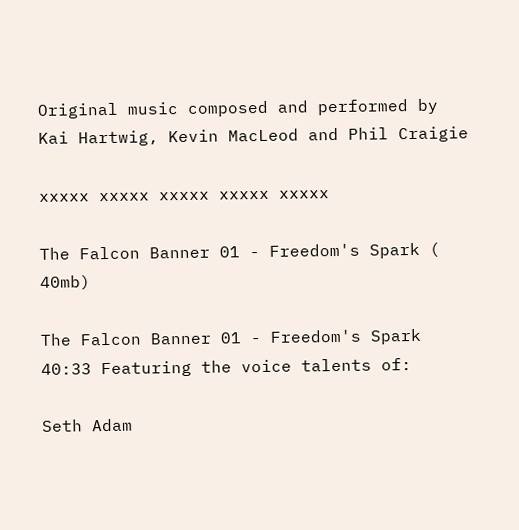Original music composed and performed by Kai Hartwig, Kevin MacLeod and Phil Craigie

xxxxx xxxxx xxxxx xxxxx xxxxx

The Falcon Banner 01 - Freedom's Spark ( 40mb)

The Falcon Banner 01 - Freedom's Spark 40:33 Featuring the voice talents of:

Seth Adam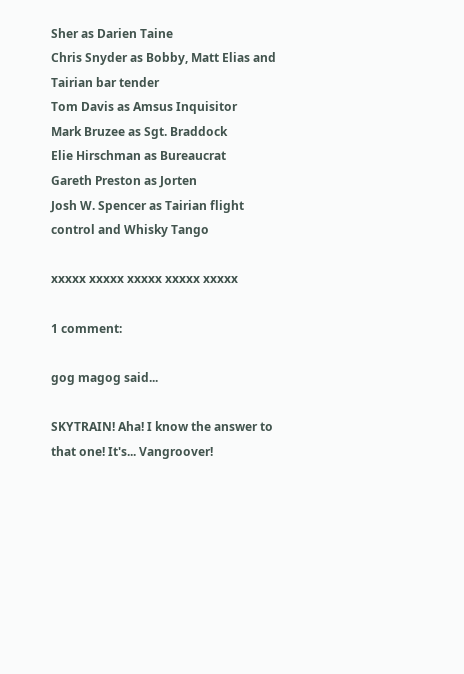Sher as Darien Taine
Chris Snyder as Bobby, Matt Elias and Tairian bar tender
Tom Davis as Amsus Inquisitor
Mark Bruzee as Sgt. Braddock
Elie Hirschman as Bureaucrat
Gareth Preston as Jorten
Josh W. Spencer as Tairian flight control and Whisky Tango

xxxxx xxxxx xxxxx xxxxx xxxxx

1 comment:

gog magog said...

SKYTRAIN! Aha! I know the answer to that one! It's... Vangroover!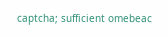captcha; sufficient omebeac